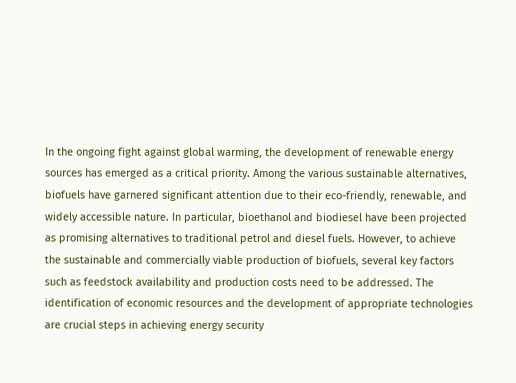In the ongoing fight against global warming, the development of renewable energy sources has emerged as a critical priority. Among the various sustainable alternatives, biofuels have garnered significant attention due to their eco-friendly, renewable, and widely accessible nature. In particular, bioethanol and biodiesel have been projected as promising alternatives to traditional petrol and diesel fuels. However, to achieve the sustainable and commercially viable production of biofuels, several key factors such as feedstock availability and production costs need to be addressed. The identification of economic resources and the development of appropriate technologies are crucial steps in achieving energy security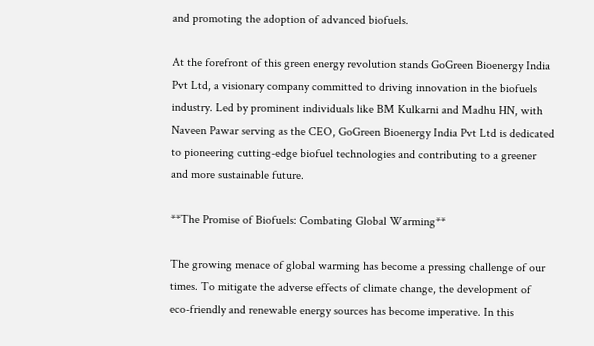and promoting the adoption of advanced biofuels.

At the forefront of this green energy revolution stands GoGreen Bioenergy India Pvt Ltd, a visionary company committed to driving innovation in the biofuels industry. Led by prominent individuals like BM Kulkarni and Madhu HN, with Naveen Pawar serving as the CEO, GoGreen Bioenergy India Pvt Ltd is dedicated to pioneering cutting-edge biofuel technologies and contributing to a greener and more sustainable future.

**The Promise of Biofuels: Combating Global Warming**

The growing menace of global warming has become a pressing challenge of our times. To mitigate the adverse effects of climate change, the development of eco-friendly and renewable energy sources has become imperative. In this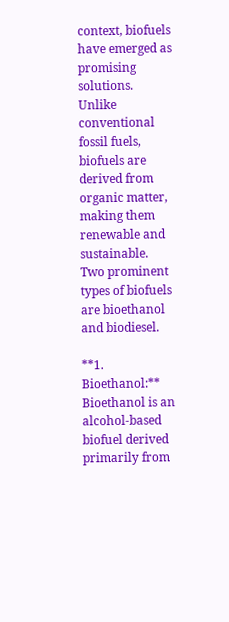context, biofuels have emerged as promising solutions. Unlike conventional fossil fuels, biofuels are derived from organic matter, making them renewable and sustainable. Two prominent types of biofuels are bioethanol and biodiesel.

**1. Bioethanol:** Bioethanol is an alcohol-based biofuel derived primarily from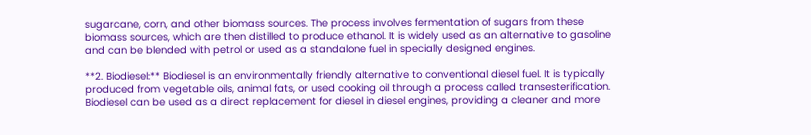sugarcane, corn, and other biomass sources. The process involves fermentation of sugars from these biomass sources, which are then distilled to produce ethanol. It is widely used as an alternative to gasoline and can be blended with petrol or used as a standalone fuel in specially designed engines.

**2. Biodiesel:** Biodiesel is an environmentally friendly alternative to conventional diesel fuel. It is typically produced from vegetable oils, animal fats, or used cooking oil through a process called transesterification. Biodiesel can be used as a direct replacement for diesel in diesel engines, providing a cleaner and more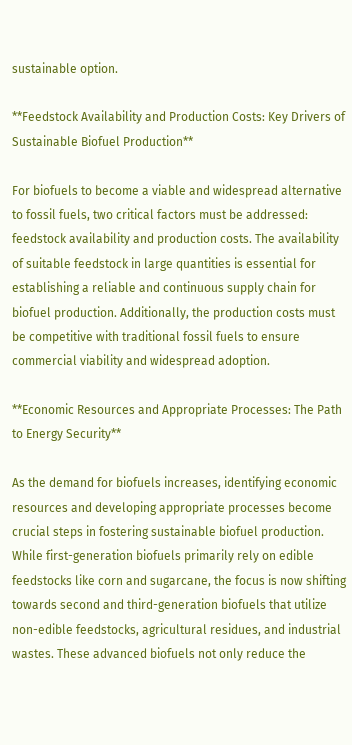sustainable option.

**Feedstock Availability and Production Costs: Key Drivers of Sustainable Biofuel Production**

For biofuels to become a viable and widespread alternative to fossil fuels, two critical factors must be addressed: feedstock availability and production costs. The availability of suitable feedstock in large quantities is essential for establishing a reliable and continuous supply chain for biofuel production. Additionally, the production costs must be competitive with traditional fossil fuels to ensure commercial viability and widespread adoption.

**Economic Resources and Appropriate Processes: The Path to Energy Security**

As the demand for biofuels increases, identifying economic resources and developing appropriate processes become crucial steps in fostering sustainable biofuel production. While first-generation biofuels primarily rely on edible feedstocks like corn and sugarcane, the focus is now shifting towards second and third-generation biofuels that utilize non-edible feedstocks, agricultural residues, and industrial wastes. These advanced biofuels not only reduce the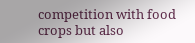competition with food crops but also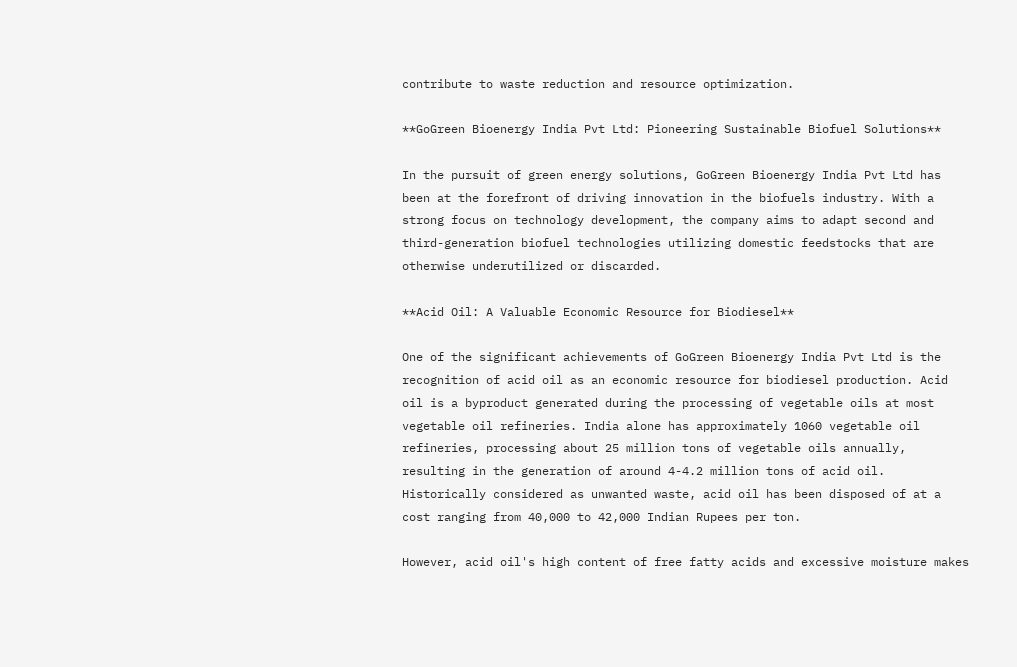contribute to waste reduction and resource optimization.

**GoGreen Bioenergy India Pvt Ltd: Pioneering Sustainable Biofuel Solutions**

In the pursuit of green energy solutions, GoGreen Bioenergy India Pvt Ltd has been at the forefront of driving innovation in the biofuels industry. With a strong focus on technology development, the company aims to adapt second and third-generation biofuel technologies utilizing domestic feedstocks that are otherwise underutilized or discarded.

**Acid Oil: A Valuable Economic Resource for Biodiesel**

One of the significant achievements of GoGreen Bioenergy India Pvt Ltd is the recognition of acid oil as an economic resource for biodiesel production. Acid oil is a byproduct generated during the processing of vegetable oils at most vegetable oil refineries. India alone has approximately 1060 vegetable oil refineries, processing about 25 million tons of vegetable oils annually, resulting in the generation of around 4-4.2 million tons of acid oil. Historically considered as unwanted waste, acid oil has been disposed of at a cost ranging from 40,000 to 42,000 Indian Rupees per ton.

However, acid oil's high content of free fatty acids and excessive moisture makes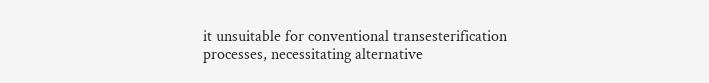it unsuitable for conventional transesterification processes, necessitating alternative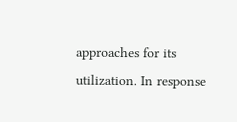approaches for its utilization. In response